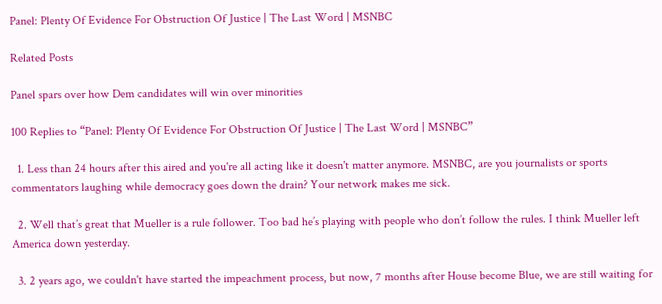Panel: Plenty Of Evidence For Obstruction Of Justice | The Last Word | MSNBC

Related Posts

Panel spars over how Dem candidates will win over minorities

100 Replies to “Panel: Plenty Of Evidence For Obstruction Of Justice | The Last Word | MSNBC”

  1. Less than 24 hours after this aired and you're all acting like it doesn't matter anymore. MSNBC, are you journalists or sports commentators laughing while democracy goes down the drain? Your network makes me sick.

  2. Well that’s great that Mueller is a rule follower. Too bad he’s playing with people who don’t follow the rules. I think Mueller left America down yesterday.

  3. 2 years ago, we couldn't have started the impeachment process, but now, 7 months after House become Blue, we are still waiting for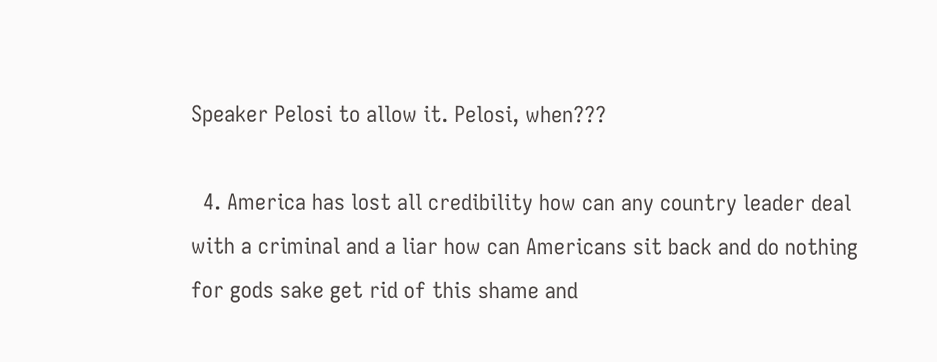Speaker Pelosi to allow it. Pelosi, when???

  4. America has lost all credibility how can any country leader deal with a criminal and a liar how can Americans sit back and do nothing for gods sake get rid of this shame and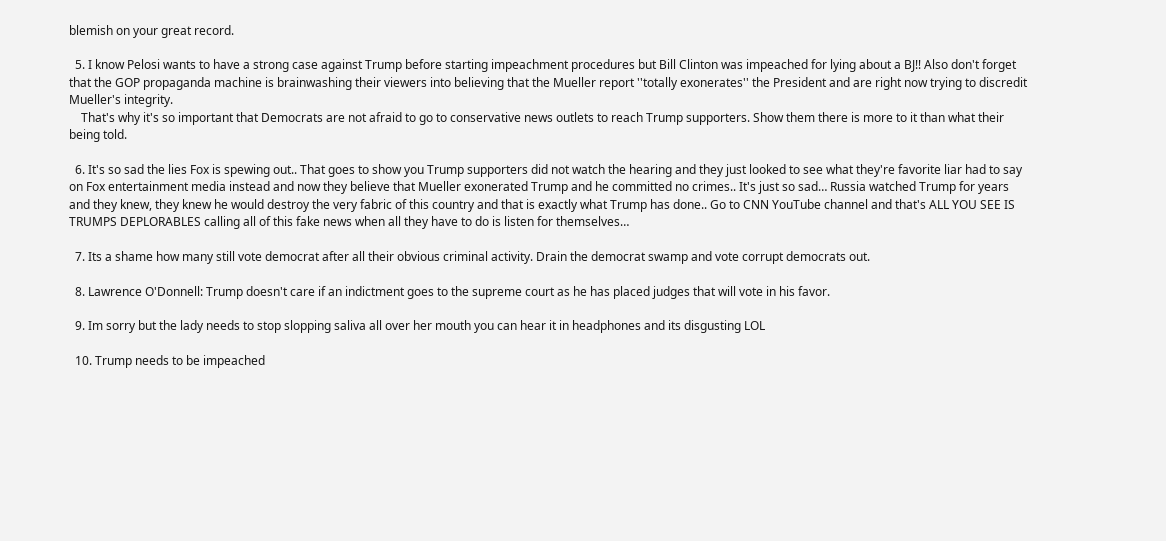blemish on your great record.

  5. I know Pelosi wants to have a strong case against Trump before starting impeachment procedures but Bill Clinton was impeached for lying about a BJ!! Also don't forget that the GOP propaganda machine is brainwashing their viewers into believing that the Mueller report ''totally exonerates'' the President and are right now trying to discredit Mueller's integrity.
    That's why it's so important that Democrats are not afraid to go to conservative news outlets to reach Trump supporters. Show them there is more to it than what their being told.

  6. It's so sad the lies Fox is spewing out.. That goes to show you Trump supporters did not watch the hearing and they just looked to see what they're favorite liar had to say on Fox entertainment media instead and now they believe that Mueller exonerated Trump and he committed no crimes.. It's just so sad… Russia watched Trump for years and they knew, they knew he would destroy the very fabric of this country and that is exactly what Trump has done.. Go to CNN YouTube channel and that's ALL YOU SEE IS TRUMPS DEPLORABLES calling all of this fake news when all they have to do is listen for themselves…

  7. Its a shame how many still vote democrat after all their obvious criminal activity. Drain the democrat swamp and vote corrupt democrats out.

  8. Lawrence O'Donnell: Trump doesn't care if an indictment goes to the supreme court as he has placed judges that will vote in his favor.

  9. Im sorry but the lady needs to stop slopping saliva all over her mouth you can hear it in headphones and its disgusting LOL

  10. Trump needs to be impeached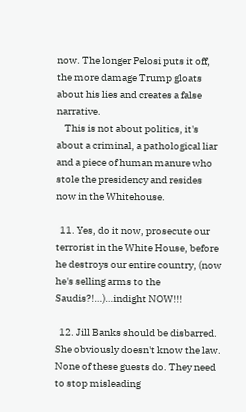now. The longer Pelosi puts it off, the more damage Trump gloats about his lies and creates a false narrative.
    This is not about politics, it's about a criminal, a pathological liar and a piece of human manure who stole the presidency and resides now in the Whitehouse.

  11. Yes, do it now, prosecute our terrorist in the White House, before he destroys our entire country, (now he's selling arms to the Saudis?!…)…indight NOW!!!

  12. Jill Banks should be disbarred. She obviously doesn't know the law. None of these guests do. They need to stop misleading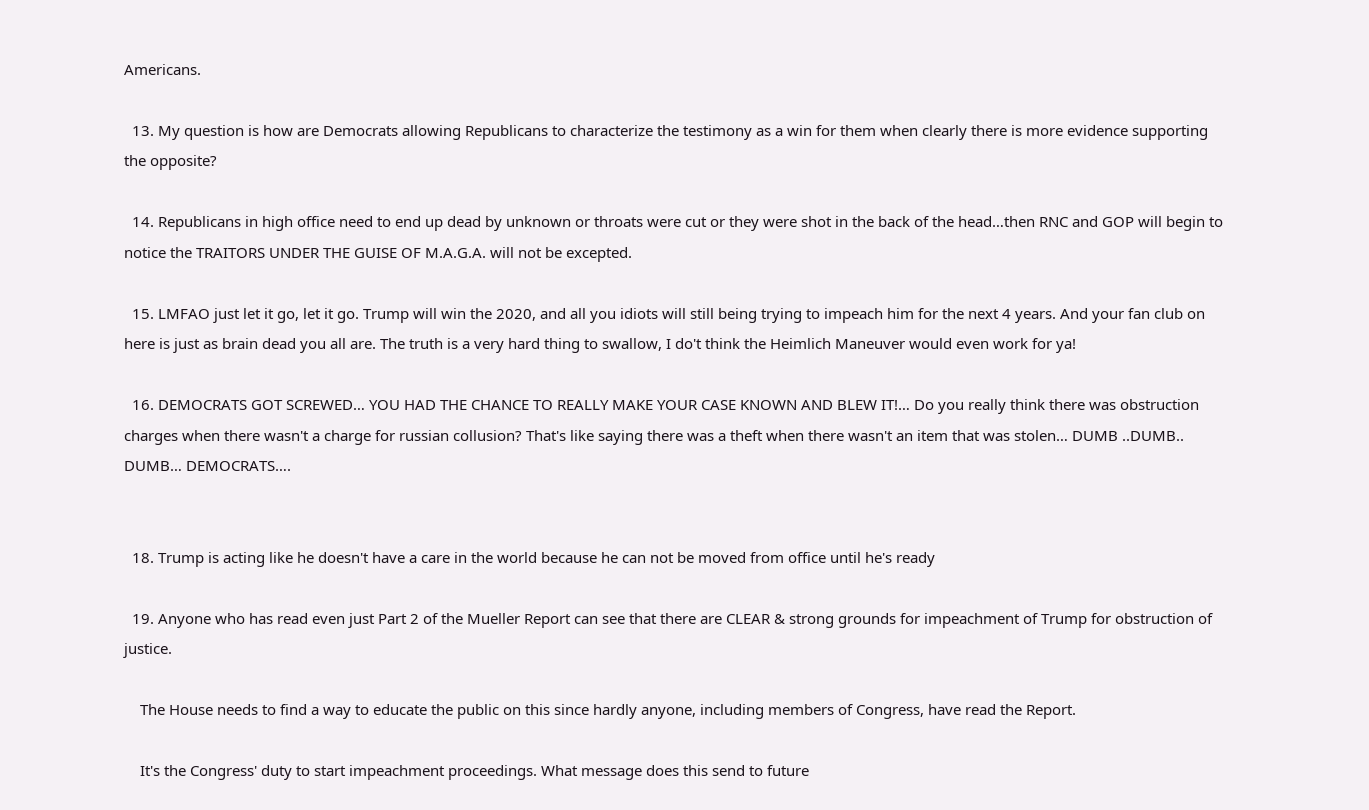Americans.

  13. My question is how are Democrats allowing Republicans to characterize the testimony as a win for them when clearly there is more evidence supporting the opposite?

  14. Republicans in high office need to end up dead by unknown or throats were cut or they were shot in the back of the head…then RNC and GOP will begin to notice the TRAITORS UNDER THE GUISE OF M.A.G.A. will not be excepted.

  15. LMFAO just let it go, let it go. Trump will win the 2020, and all you idiots will still being trying to impeach him for the next 4 years. And your fan club on here is just as brain dead you all are. The truth is a very hard thing to swallow, I do't think the Heimlich Maneuver would even work for ya!

  16. DEMOCRATS GOT SCREWED… YOU HAD THE CHANCE TO REALLY MAKE YOUR CASE KNOWN AND BLEW IT!… Do you really think there was obstruction charges when there wasn't a charge for russian collusion? That's like saying there was a theft when there wasn't an item that was stolen… DUMB ..DUMB.. DUMB… DEMOCRATS….


  18. Trump is acting like he doesn't have a care in the world because he can not be moved from office until he's ready

  19. Anyone who has read even just Part 2 of the Mueller Report can see that there are CLEAR & strong grounds for impeachment of Trump for obstruction of justice.

    The House needs to find a way to educate the public on this since hardly anyone, including members of Congress, have read the Report.

    It's the Congress' duty to start impeachment proceedings. What message does this send to future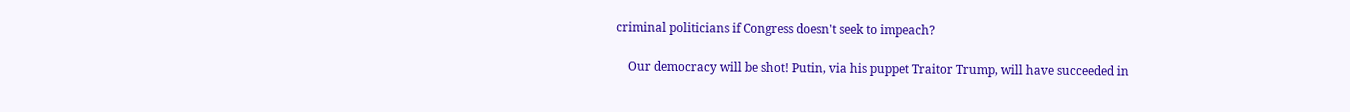criminal politicians if Congress doesn't seek to impeach?

    Our democracy will be shot! Putin, via his puppet Traitor Trump, will have succeeded in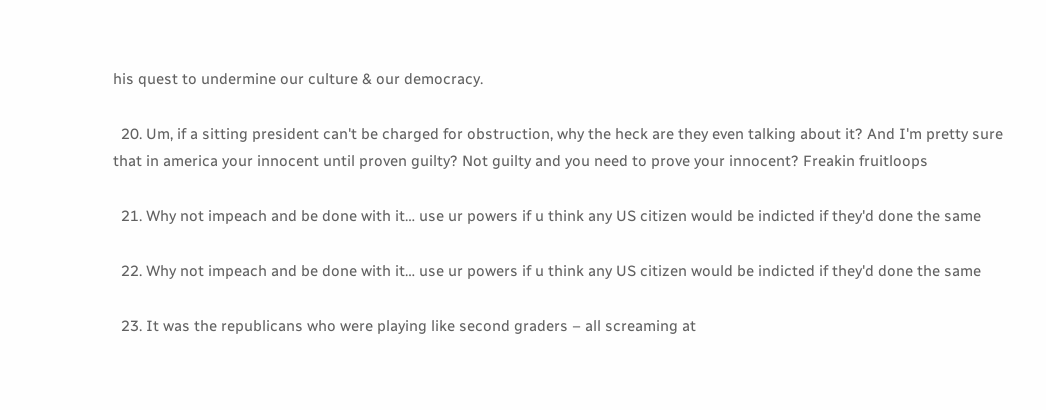his quest to undermine our culture & our democracy.

  20. Um, if a sitting president can't be charged for obstruction, why the heck are they even talking about it? And I'm pretty sure that in america your innocent until proven guilty? Not guilty and you need to prove your innocent? Freakin fruitloops

  21. Why not impeach and be done with it… use ur powers if u think any US citizen would be indicted if they'd done the same

  22. Why not impeach and be done with it… use ur powers if u think any US citizen would be indicted if they'd done the same

  23. It was the republicans who were playing like second graders – all screaming at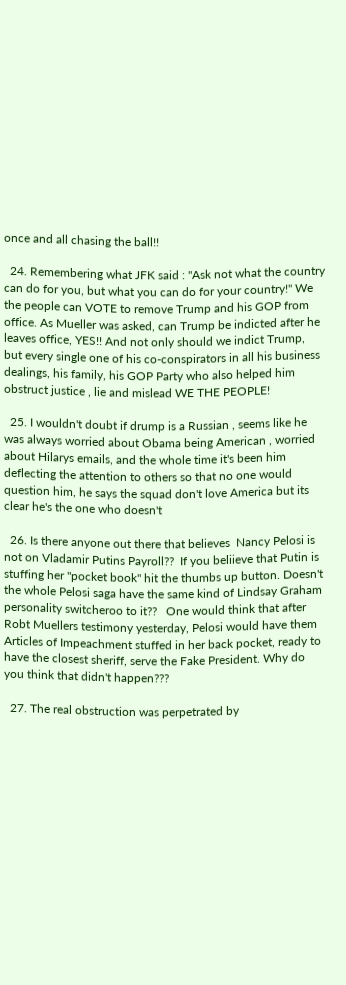once and all chasing the ball!!

  24. Remembering what JFK said : "Ask not what the country can do for you, but what you can do for your country!" We the people can VOTE to remove Trump and his GOP from office. As Mueller was asked, can Trump be indicted after he leaves office, YES!! And not only should we indict Trump, but every single one of his co-conspirators in all his business dealings, his family, his GOP Party who also helped him obstruct justice , lie and mislead WE THE PEOPLE!

  25. I wouldn't doubt if drump is a Russian , seems like he was always worried about Obama being American , worried about Hilarys emails, and the whole time it's been him deflecting the attention to others so that no one would question him, he says the squad don't love America but its clear he's the one who doesn't

  26. Is there anyone out there that believes  Nancy Pelosi is not on Vladamir Putins Payroll??  If you beliieve that Putin is stuffing her "pocket book" hit the thumbs up button. Doesn't the whole Pelosi saga have the same kind of Lindsay Graham personality switcheroo to it??   One would think that after Robt Muellers testimony yesterday, Pelosi would have them Articles of Impeachment stuffed in her back pocket, ready to have the closest sheriff, serve the Fake President. Why do you think that didn't happen???

  27. The real obstruction was perpetrated by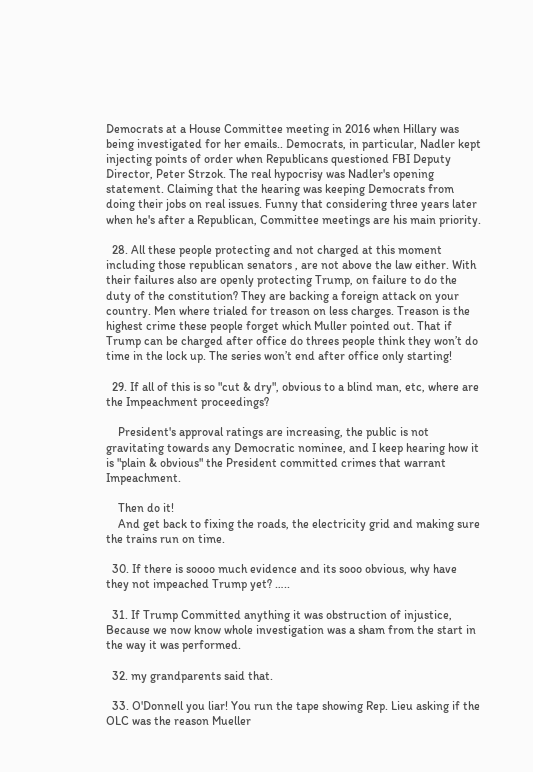Democrats at a House Committee meeting in 2016 when Hillary was being investigated for her emails.. Democrats, in particular, Nadler kept injecting points of order when Republicans questioned FBI Deputy Director, Peter Strzok. The real hypocrisy was Nadler's opening statement. Claiming that the hearing was keeping Democrats from doing their jobs on real issues. Funny that considering three years later when he's after a Republican, Committee meetings are his main priority.

  28. All these people protecting and not charged at this moment including those republican senators , are not above the law either. With their failures also are openly protecting Trump, on failure to do the duty of the constitution? They are backing a foreign attack on your country. Men where trialed for treason on less charges. Treason is the highest crime these people forget which Muller pointed out. That if Trump can be charged after office do threes people think they won’t do time in the lock up. The series won’t end after office only starting!

  29. If all of this is so "cut & dry", obvious to a blind man, etc, where are the Impeachment proceedings?

    President's approval ratings are increasing, the public is not gravitating towards any Democratic nominee, and I keep hearing how it is "plain & obvious" the President committed crimes that warrant Impeachment.

    Then do it!
    And get back to fixing the roads, the electricity grid and making sure the trains run on time.

  30. If there is soooo much evidence and its sooo obvious, why have they not impeached Trump yet? …..

  31. If Trump Committed anything it was obstruction of injustice, Because we now know whole investigation was a sham from the start in the way it was performed.

  32. my grandparents said that.

  33. O'Donnell you liar! You run the tape showing Rep. Lieu asking if the OLC was the reason Mueller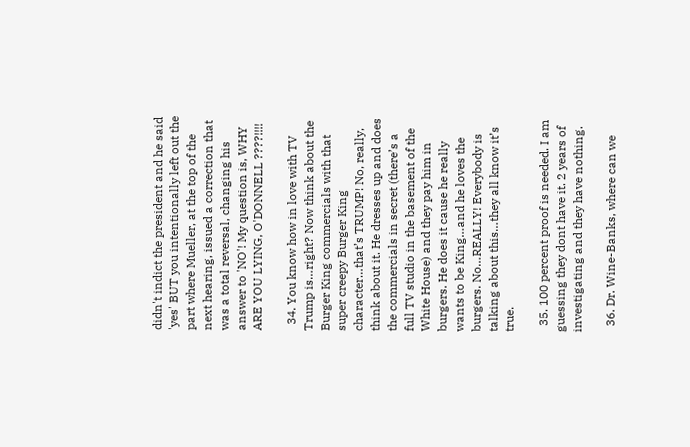didn't indict the president and he said 'yes' BUT you intentionally left out the part where Mueller, at the top of the next hearing, issued a correction that was a total reversal, changing his answer to 'NO'! My question is, WHY ARE YOU LYING, O'DONNELL ????!!!!

  34. You know how in love with TV Trump is…right? Now think about the Burger King commercials with that super creepy Burger King character…that’s TRUMP! No, really, think about it. He dresses up and does the commercials in secret (there’s a full TV studio in the basement of the White House) and they pay him in burgers. He does it cause he really wants to be King…and he loves the burgers. No…REALLY! Everybody is talking about this…they all know it’s true.

  35. 100 percent proof is needed. I am guessing they dont have it. 2 years of investigating and they have nothing.

  36. Dr. Wine-Banks, where can we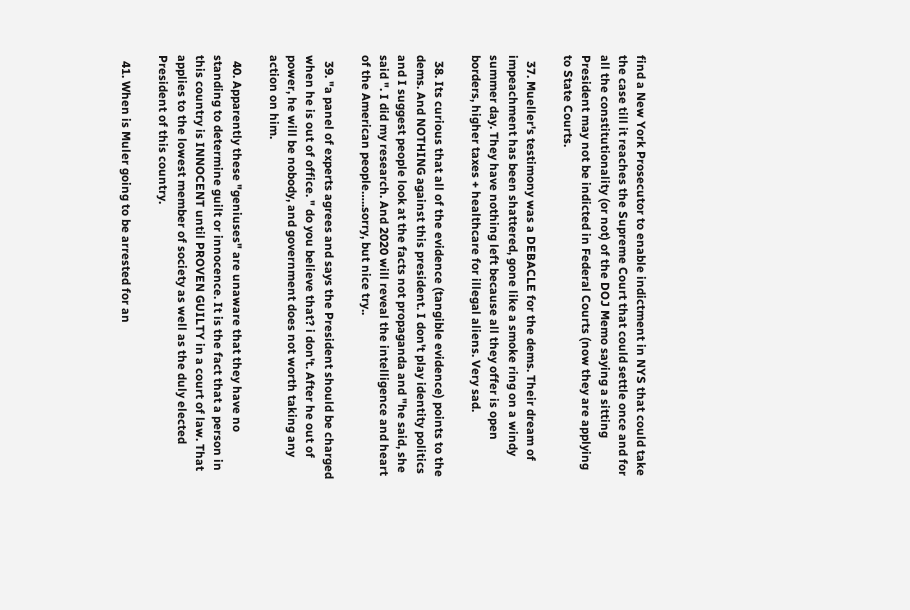find a New York Prosecutor to enable indictment in NYS that could take the case till it reaches the Supreme Court that could settle once and for all the constitutionality (or not) of the DOJ Memo saying a sitting President may not be indicted in Federal Courts (now they are applying to State Courts.

  37. Mueller's testimony was a DEBACLE for the dems. Their dream of impeachment has been shattered, gone like a smoke ring on a windy summer day. They have nothing left because all they offer is open borders, higher taxes + healthcare for illegal aliens. Very sad.

  38. Its curious that all of the evidence (tangible evidence) points to the dems. And NOTHING against this president. I don't play identity politics and I suggest people look at the facts not propaganda and "he said, she said ". I did my research. And 2020 will reveal the intelligence and heart of the American people…..sorry, but nice try..

  39. "a panel of experts agrees and says the President should be charged when he is out of office. " do you believe that? i don't. After he out of power, he will be nobody, and government does not worth taking any action on him.

  40. Apparently these "geniuses" are unaware that they have no standing to determine guilt or innocence. It is the fact that a person in this country is INNOCENT until PROVEN GUILTY in a court of law. That applies to the lowest member of society as well as the duly elected President of this country.

  41. When is Muler going to be arrested for an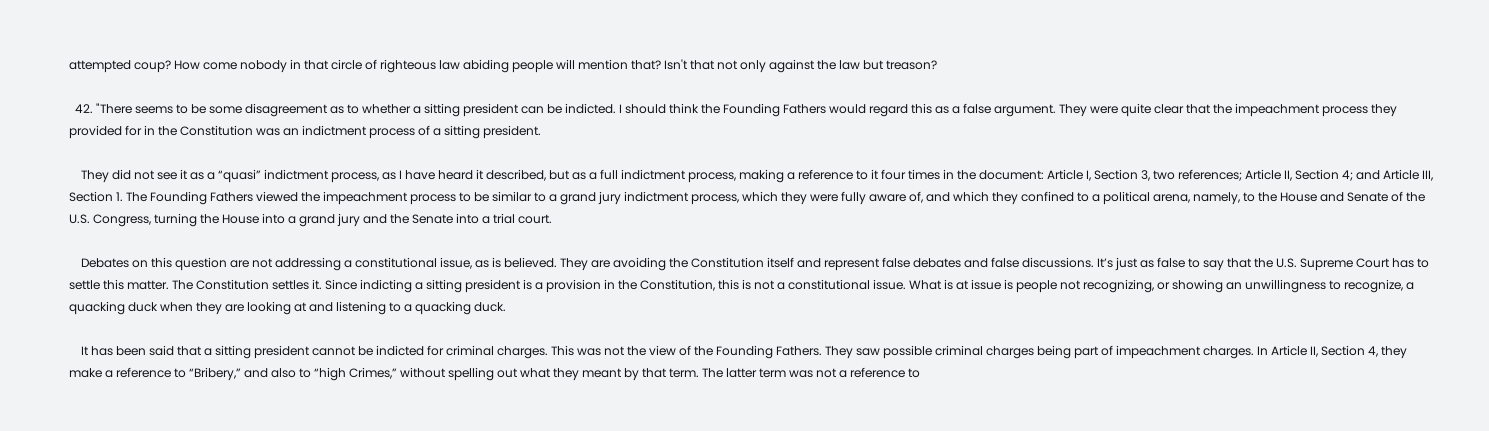attempted coup? How come nobody in that circle of righteous law abiding people will mention that? Isn't that not only against the law but treason?

  42. "There seems to be some disagreement as to whether a sitting president can be indicted. I should think the Founding Fathers would regard this as a false argument. They were quite clear that the impeachment process they provided for in the Constitution was an indictment process of a sitting president.

    They did not see it as a “quasi” indictment process, as I have heard it described, but as a full indictment process, making a reference to it four times in the document: Article I, Section 3, two references; Article II, Section 4; and Article III, Section 1. The Founding Fathers viewed the impeachment process to be similar to a grand jury indictment process, which they were fully aware of, and which they confined to a political arena, namely, to the House and Senate of the U.S. Congress, turning the House into a grand jury and the Senate into a trial court.

    Debates on this question are not addressing a constitutional issue, as is believed. They are avoiding the Constitution itself and represent false debates and false discussions. It’s just as false to say that the U.S. Supreme Court has to settle this matter. The Constitution settles it. Since indicting a sitting president is a provision in the Constitution, this is not a constitutional issue. What is at issue is people not recognizing, or showing an unwillingness to recognize, a quacking duck when they are looking at and listening to a quacking duck.

    It has been said that a sitting president cannot be indicted for criminal charges. This was not the view of the Founding Fathers. They saw possible criminal charges being part of impeachment charges. In Article II, Section 4, they make a reference to “Bribery,” and also to “high Crimes,” without spelling out what they meant by that term. The latter term was not a reference to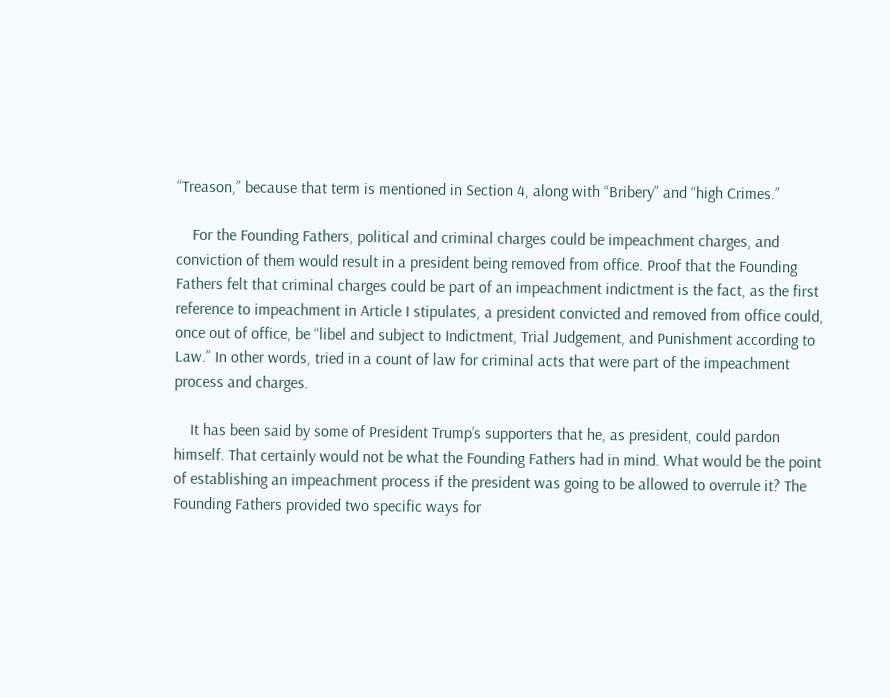“Treason,” because that term is mentioned in Section 4, along with “Bribery” and “high Crimes.”

    For the Founding Fathers, political and criminal charges could be impeachment charges, and conviction of them would result in a president being removed from office. Proof that the Founding Fathers felt that criminal charges could be part of an impeachment indictment is the fact, as the first reference to impeachment in Article I stipulates, a president convicted and removed from office could, once out of office, be “libel and subject to Indictment, Trial Judgement, and Punishment according to Law.” In other words, tried in a count of law for criminal acts that were part of the impeachment process and charges.

    It has been said by some of President Trump’s supporters that he, as president, could pardon himself. That certainly would not be what the Founding Fathers had in mind. What would be the point of establishing an impeachment process if the president was going to be allowed to overrule it? The Founding Fathers provided two specific ways for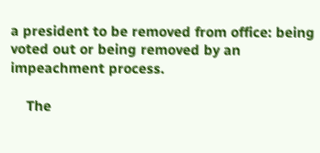a president to be removed from office: being voted out or being removed by an impeachment process.

    The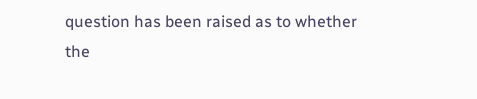question has been raised as to whether the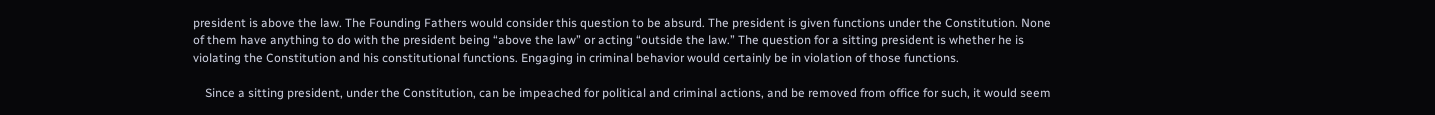president is above the law. The Founding Fathers would consider this question to be absurd. The president is given functions under the Constitution. None of them have anything to do with the president being “above the law” or acting “outside the law.” The question for a sitting president is whether he is violating the Constitution and his constitutional functions. Engaging in criminal behavior would certainly be in violation of those functions.

    Since a sitting president, under the Constitution, can be impeached for political and criminal actions, and be removed from office for such, it would seem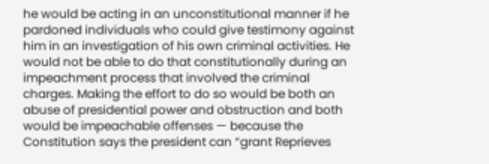he would be acting in an unconstitutional manner if he pardoned individuals who could give testimony against him in an investigation of his own criminal activities. He would not be able to do that constitutionally during an impeachment process that involved the criminal charges. Making the effort to do so would be both an abuse of presidential power and obstruction and both would be impeachable offenses — because the Constitution says the president can “grant Reprieves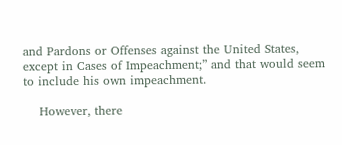and Pardons or Offenses against the United States, except in Cases of Impeachment;” and that would seem to include his own impeachment.

    However, there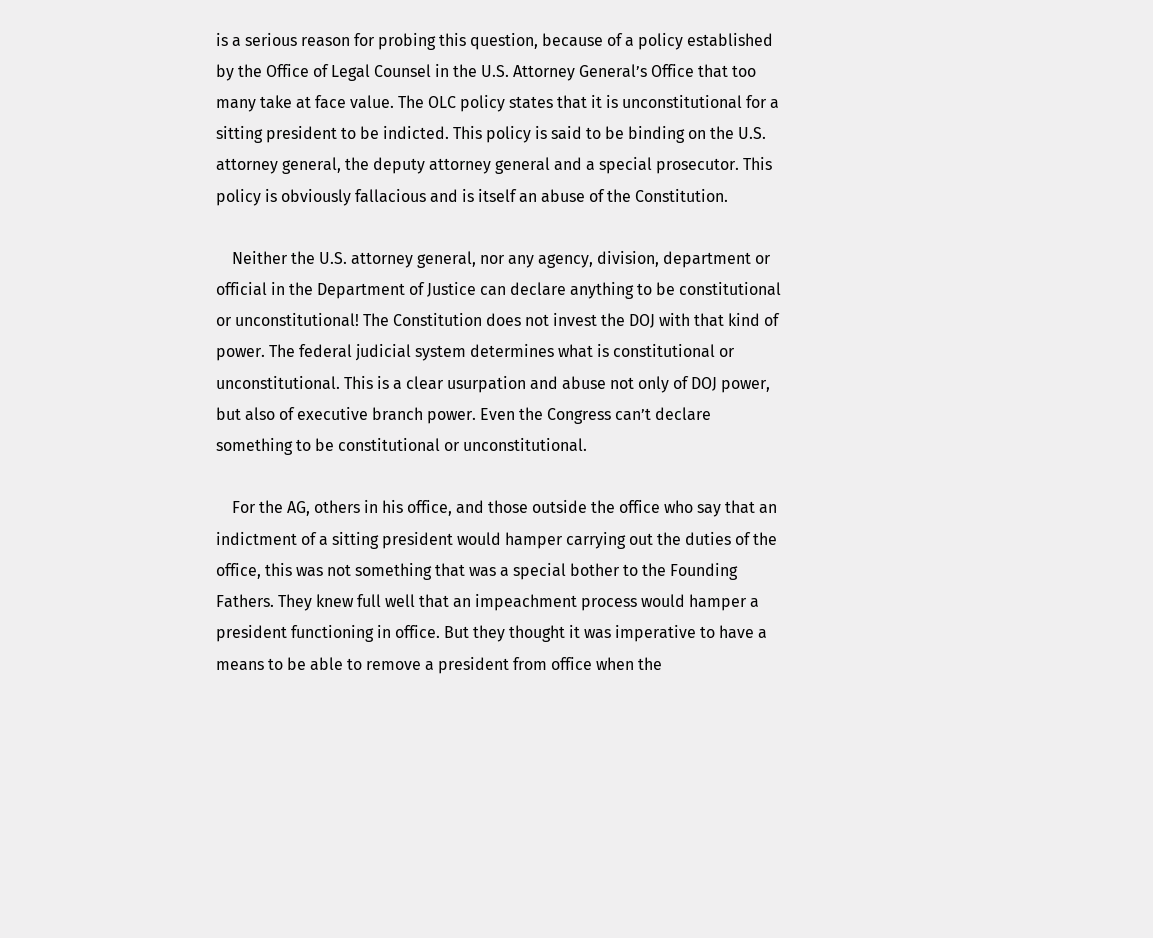is a serious reason for probing this question, because of a policy established by the Office of Legal Counsel in the U.S. Attorney General’s Office that too many take at face value. The OLC policy states that it is unconstitutional for a sitting president to be indicted. This policy is said to be binding on the U.S. attorney general, the deputy attorney general and a special prosecutor. This policy is obviously fallacious and is itself an abuse of the Constitution.

    Neither the U.S. attorney general, nor any agency, division, department or official in the Department of Justice can declare anything to be constitutional or unconstitutional! The Constitution does not invest the DOJ with that kind of power. The federal judicial system determines what is constitutional or unconstitutional. This is a clear usurpation and abuse not only of DOJ power, but also of executive branch power. Even the Congress can’t declare something to be constitutional or unconstitutional.

    For the AG, others in his office, and those outside the office who say that an indictment of a sitting president would hamper carrying out the duties of the office, this was not something that was a special bother to the Founding Fathers. They knew full well that an impeachment process would hamper a president functioning in office. But they thought it was imperative to have a means to be able to remove a president from office when the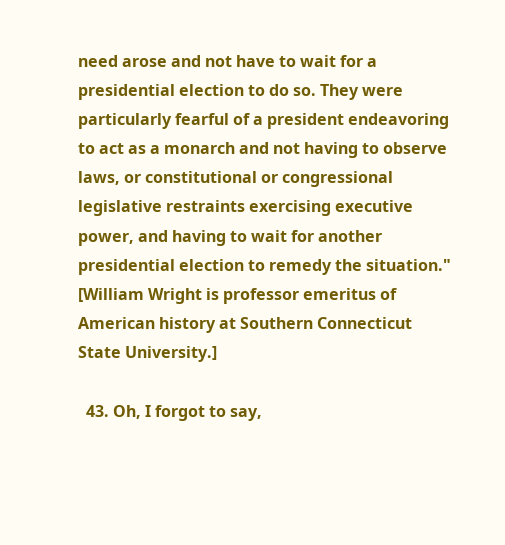need arose and not have to wait for a presidential election to do so. They were particularly fearful of a president endeavoring to act as a monarch and not having to observe laws, or constitutional or congressional legislative restraints exercising executive power, and having to wait for another presidential election to remedy the situation." [William Wright is professor emeritus of American history at Southern Connecticut State University.]

  43. Oh, I forgot to say,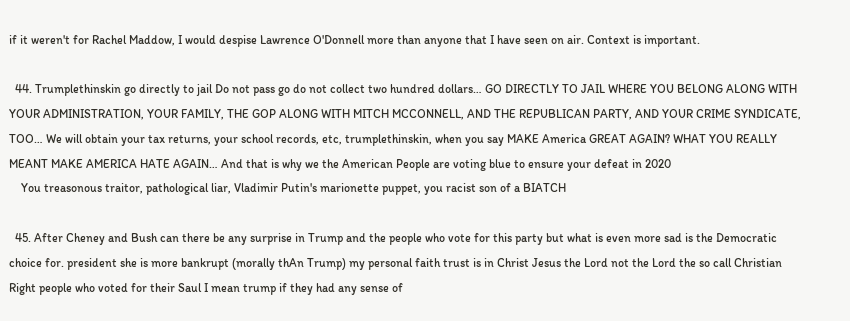if it weren't for Rachel Maddow, I would despise Lawrence O'Donnell more than anyone that I have seen on air. Context is important.

  44. Trumplethinskin go directly to jail Do not pass go do not collect two hundred dollars… GO DIRECTLY TO JAIL WHERE YOU BELONG ALONG WITH YOUR ADMINISTRATION, YOUR FAMILY, THE GOP ALONG WITH MITCH MCCONNELL, AND THE REPUBLICAN PARTY, AND YOUR CRIME SYNDICATE, TOO… We will obtain your tax returns, your school records, etc, trumplethinskin, when you say MAKE America GREAT AGAIN? WHAT YOU REALLY MEANT MAKE AMERICA HATE AGAIN… And that is why we the American People are voting blue to ensure your defeat in 2020
    You treasonous traitor, pathological liar, Vladimir Putin's marionette puppet, you racist son of a BIATCH

  45. After Cheney and Bush can there be any surprise in Trump and the people who vote for this party but what is even more sad is the Democratic choice for. president she is more bankrupt (morally thAn Trump) my personal faith trust is in Christ Jesus the Lord not the Lord the so call Christian Right people who voted for their Saul I mean trump if they had any sense of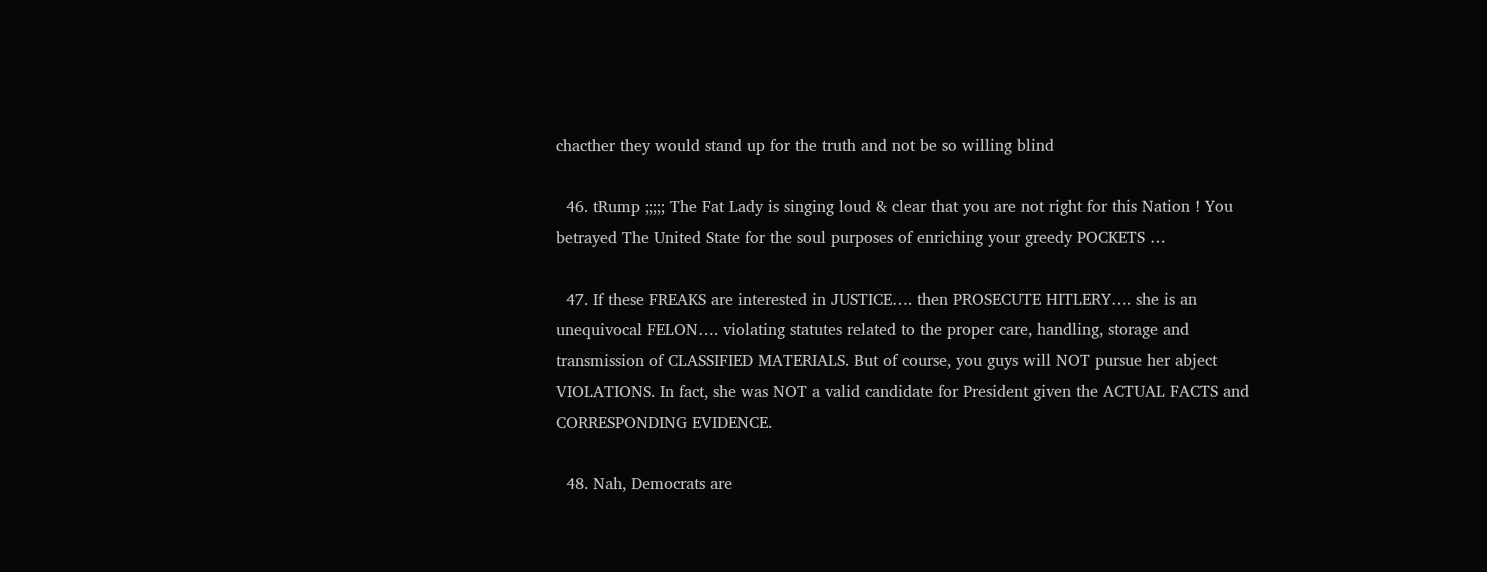chacther they would stand up for the truth and not be so willing blind

  46. tRump ;;;;; The Fat Lady is singing loud & clear that you are not right for this Nation ! You betrayed The United State for the soul purposes of enriching your greedy POCKETS …

  47. If these FREAKS are interested in JUSTICE…. then PROSECUTE HITLERY…. she is an unequivocal FELON…. violating statutes related to the proper care, handling, storage and transmission of CLASSIFIED MATERIALS. But of course, you guys will NOT pursue her abject VIOLATIONS. In fact, she was NOT a valid candidate for President given the ACTUAL FACTS and CORRESPONDING EVIDENCE.

  48. Nah, Democrats are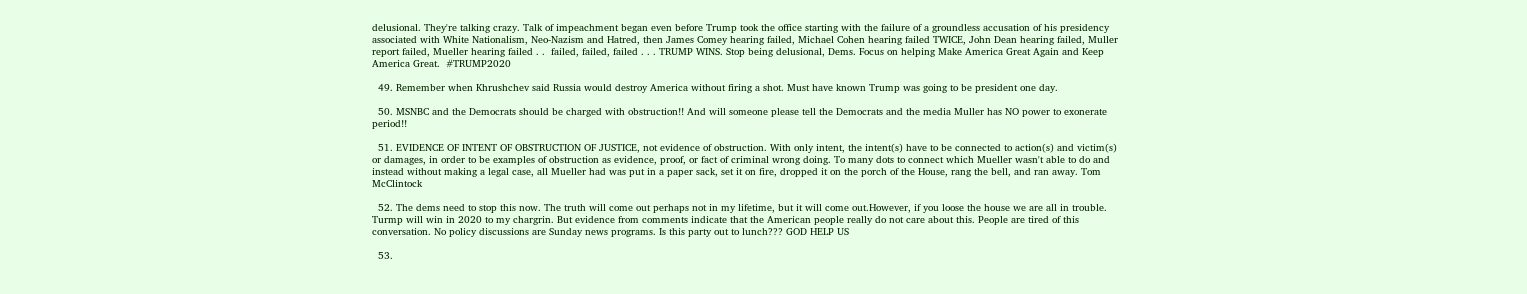delusional. They're talking crazy. Talk of impeachment began even before Trump took the office starting with the failure of a groundless accusation of his presidency associated with White Nationalism, Neo-Nazism and Hatred, then James Comey hearing failed, Michael Cohen hearing failed TWICE, John Dean hearing failed, Muller report failed, Mueller hearing failed . .  failed, failed, failed . . . TRUMP WINS. Stop being delusional, Dems. Focus on helping Make America Great Again and Keep America Great.  #TRUMP2020

  49. Remember when Khrushchev said Russia would destroy America without firing a shot. Must have known Trump was going to be president one day.

  50. MSNBC and the Democrats should be charged with obstruction!! And will someone please tell the Democrats and the media Muller has NO power to exonerate period!!

  51. EVIDENCE OF INTENT OF OBSTRUCTION OF JUSTICE, not evidence of obstruction. With only intent, the intent(s) have to be connected to action(s) and victim(s) or damages, in order to be examples of obstruction as evidence, proof, or fact of criminal wrong doing. To many dots to connect which Mueller wasn't able to do and instead without making a legal case, all Mueller had was put in a paper sack, set it on fire, dropped it on the porch of the House, rang the bell, and ran away. Tom McClintock

  52. The dems need to stop this now. The truth will come out perhaps not in my lifetime, but it will come out.However, if you loose the house we are all in trouble. Turmp will win in 2020 to my chargrin. But evidence from comments indicate that the American people really do not care about this. People are tired of this conversation. No policy discussions are Sunday news programs. Is this party out to lunch??? GOD HELP US

  53.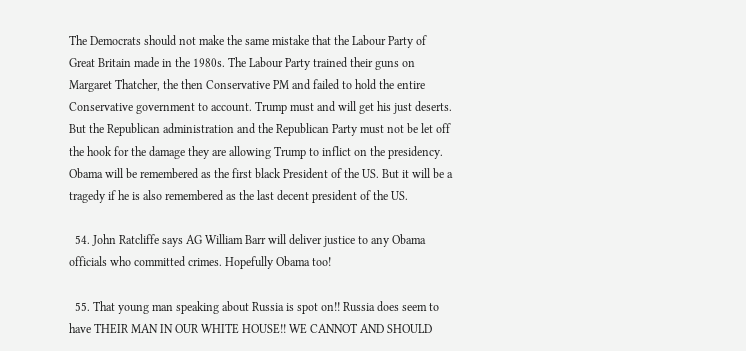The Democrats should not make the same mistake that the Labour Party of Great Britain made in the 1980s. The Labour Party trained their guns on Margaret Thatcher, the then Conservative PM and failed to hold the entire Conservative government to account. Trump must and will get his just deserts. But the Republican administration and the Republican Party must not be let off the hook for the damage they are allowing Trump to inflict on the presidency. Obama will be remembered as the first black President of the US. But it will be a tragedy if he is also remembered as the last decent president of the US.

  54. John Ratcliffe says AG William Barr will deliver justice to any Obama officials who committed crimes. Hopefully Obama too!

  55. That young man speaking about Russia is spot on!! Russia does seem to have THEIR MAN IN OUR WHITE HOUSE!! WE CANNOT AND SHOULD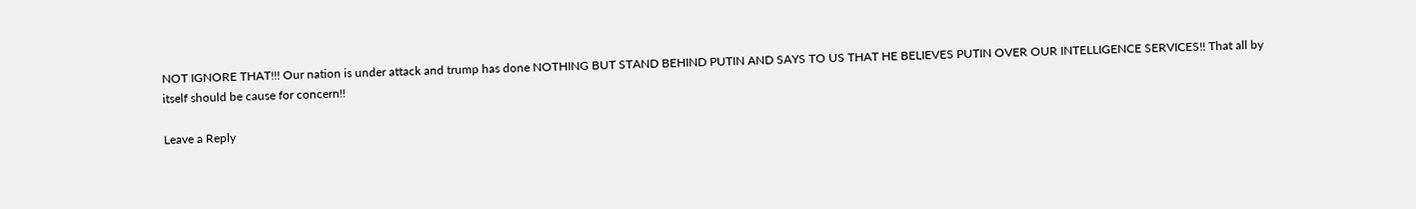NOT IGNORE THAT!!! Our nation is under attack and trump has done NOTHING BUT STAND BEHIND PUTIN AND SAYS TO US THAT HE BELIEVES PUTIN OVER OUR INTELLIGENCE SERVICES!! That all by itself should be cause for concern!!

Leave a Reply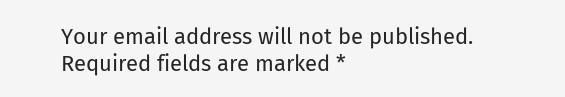Your email address will not be published. Required fields are marked *